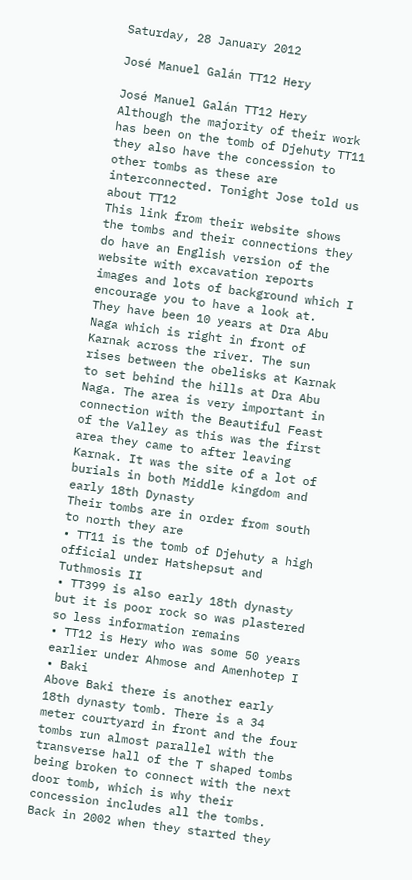Saturday, 28 January 2012

José Manuel Galán TT12 Hery

José Manuel Galán TT12 Hery
Although the majority of their work has been on the tomb of Djehuty TT11 they also have the concession to other tombs as these are interconnected. Tonight Jose told us about TT12
This link from their website shows the tombs and their connections they do have an English version of the website with excavation reports images and lots of background which I encourage you to have a look at.
They have been 10 years at Dra Abu Naga which is right in front of Karnak across the river. The sun rises between the obelisks at Karnak to set behind the hills at Dra Abu Naga. The area is very important in connection with the Beautiful Feast of the Valley as this was the first area they came to after leaving Karnak. It was the site of a lot of burials in both Middle kingdom and early 18th Dynasty
Their tombs are in order from south to north they are
• TT11 is the tomb of Djehuty a high official under Hatshepsut and Tuthmosis II
• TT399 is also early 18th dynasty but it is poor rock so was plastered so less information remains
• TT12 is Hery who was some 50 years earlier under Ahmose and Amenhotep I
• Baki
Above Baki there is another early 18th dynasty tomb. There is a 34 meter courtyard in front and the four tombs run almost parallel with the transverse hall of the T shaped tombs being broken to connect with the next door tomb, which is why their concession includes all the tombs.
Back in 2002 when they started they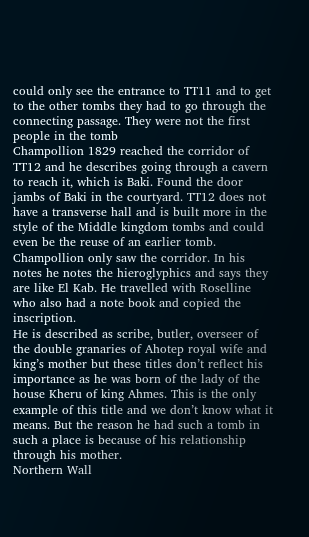could only see the entrance to TT11 and to get to the other tombs they had to go through the connecting passage. They were not the first people in the tomb
Champollion 1829 reached the corridor of TT12 and he describes going through a cavern to reach it, which is Baki. Found the door jambs of Baki in the courtyard. TT12 does not have a transverse hall and is built more in the style of the Middle kingdom tombs and could even be the reuse of an earlier tomb. Champollion only saw the corridor. In his notes he notes the hieroglyphics and says they are like El Kab. He travelled with Roselline who also had a note book and copied the inscription.
He is described as scribe, butler, overseer of the double granaries of Ahotep royal wife and king’s mother but these titles don’t reflect his importance as he was born of the lady of the house Kheru of king Ahmes. This is the only example of this title and we don’t know what it means. But the reason he had such a tomb in such a place is because of his relationship through his mother.
Northern Wall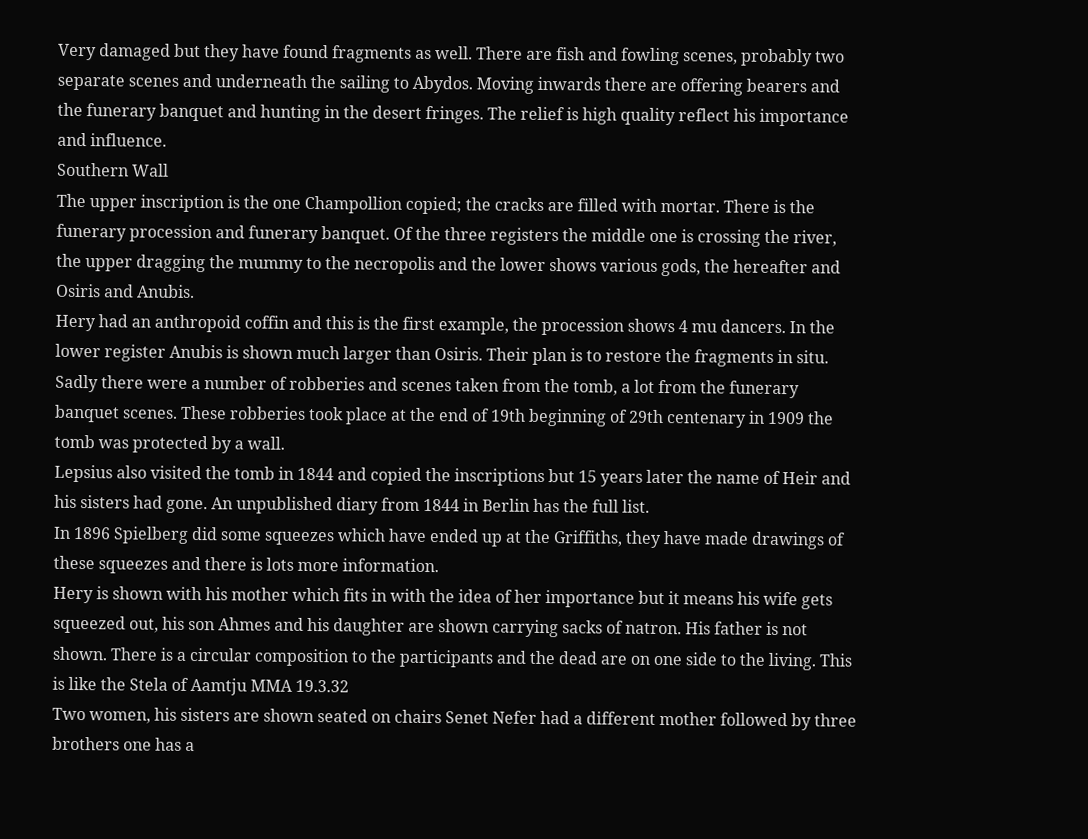Very damaged but they have found fragments as well. There are fish and fowling scenes, probably two separate scenes and underneath the sailing to Abydos. Moving inwards there are offering bearers and the funerary banquet and hunting in the desert fringes. The relief is high quality reflect his importance and influence.
Southern Wall
The upper inscription is the one Champollion copied; the cracks are filled with mortar. There is the funerary procession and funerary banquet. Of the three registers the middle one is crossing the river, the upper dragging the mummy to the necropolis and the lower shows various gods, the hereafter and Osiris and Anubis.
Hery had an anthropoid coffin and this is the first example, the procession shows 4 mu dancers. In the lower register Anubis is shown much larger than Osiris. Their plan is to restore the fragments in situ.
Sadly there were a number of robberies and scenes taken from the tomb, a lot from the funerary banquet scenes. These robberies took place at the end of 19th beginning of 29th centenary in 1909 the tomb was protected by a wall.
Lepsius also visited the tomb in 1844 and copied the inscriptions but 15 years later the name of Heir and his sisters had gone. An unpublished diary from 1844 in Berlin has the full list.
In 1896 Spielberg did some squeezes which have ended up at the Griffiths, they have made drawings of these squeezes and there is lots more information.
Hery is shown with his mother which fits in with the idea of her importance but it means his wife gets squeezed out, his son Ahmes and his daughter are shown carrying sacks of natron. His father is not shown. There is a circular composition to the participants and the dead are on one side to the living. This is like the Stela of Aamtju MMA 19.3.32
Two women, his sisters are shown seated on chairs Senet Nefer had a different mother followed by three brothers one has a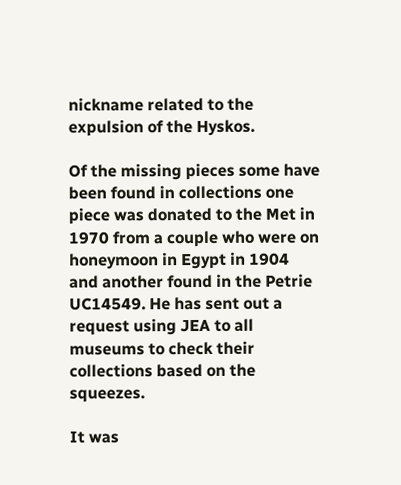nickname related to the expulsion of the Hyskos.

Of the missing pieces some have been found in collections one piece was donated to the Met in 1970 from a couple who were on honeymoon in Egypt in 1904 and another found in the Petrie UC14549. He has sent out a request using JEA to all museums to check their collections based on the squeezes.

It was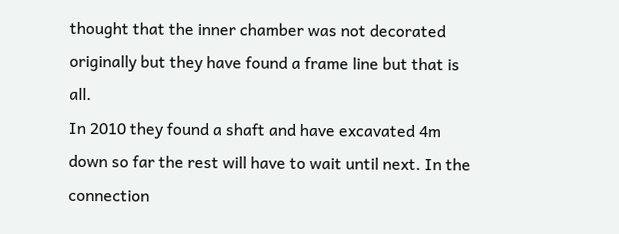thought that the inner chamber was not decorated originally but they have found a frame line but that is all.
In 2010 they found a shaft and have excavated 4m down so far the rest will have to wait until next. In the connection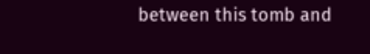between this tomb and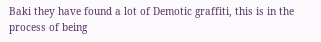Baki they have found a lot of Demotic graffiti, this is in the process of being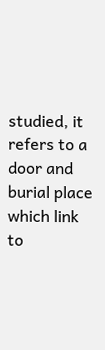studied, it refers to a door and burial place which link to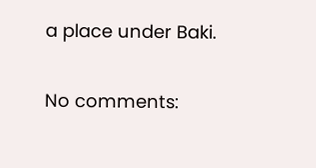a place under Baki.

No comments: